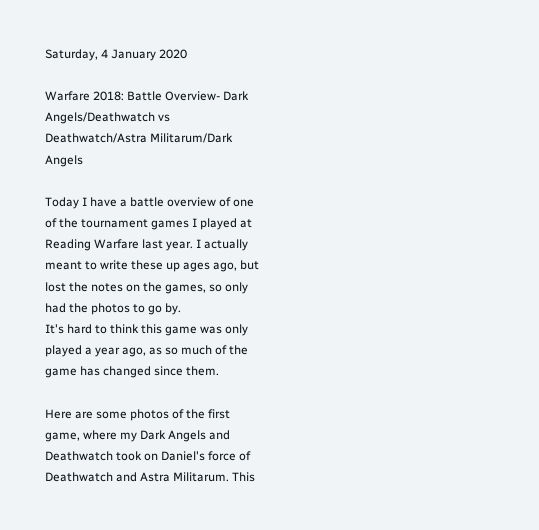Saturday, 4 January 2020

Warfare 2018: Battle Overview- Dark Angels/Deathwatch vs Deathwatch/Astra Militarum/Dark Angels

Today I have a battle overview of one of the tournament games I played at Reading Warfare last year. I actually meant to write these up ages ago, but lost the notes on the games, so only had the photos to go by.
It's hard to think this game was only played a year ago, as so much of the game has changed since them.

Here are some photos of the first game, where my Dark Angels and Deathwatch took on Daniel's force of Deathwatch and Astra Militarum. This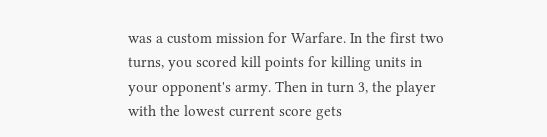was a custom mission for Warfare. In the first two turns, you scored kill points for killing units in your opponent's army. Then in turn 3, the player with the lowest current score gets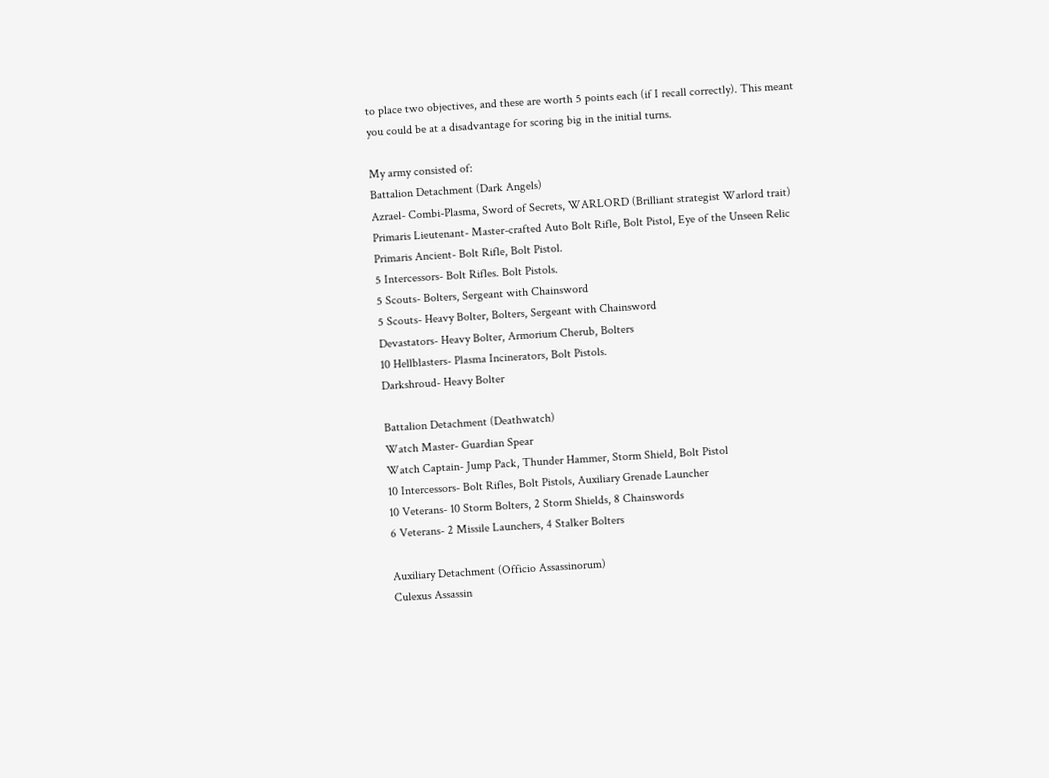to place two objectives, and these are worth 5 points each (if I recall correctly). This meant you could be at a disadvantage for scoring big in the initial turns.

My army consisted of:
Battalion Detachment (Dark Angels)
Azrael- Combi-Plasma, Sword of Secrets, WARLORD (Brilliant strategist Warlord trait)
Primaris Lieutenant- Master-crafted Auto Bolt Rifle, Bolt Pistol, Eye of the Unseen Relic
Primaris Ancient- Bolt Rifle, Bolt Pistol.
5 Intercessors- Bolt Rifles. Bolt Pistols.
5 Scouts- Bolters, Sergeant with Chainsword
5 Scouts- Heavy Bolter, Bolters, Sergeant with Chainsword
Devastators- Heavy Bolter, Armorium Cherub, Bolters
10 Hellblasters- Plasma Incinerators, Bolt Pistols.
Darkshroud- Heavy Bolter

Battalion Detachment (Deathwatch)
Watch Master- Guardian Spear
Watch Captain- Jump Pack, Thunder Hammer, Storm Shield, Bolt Pistol
10 Intercessors- Bolt Rifles, Bolt Pistols, Auxiliary Grenade Launcher
10 Veterans- 10 Storm Bolters, 2 Storm Shields, 8 Chainswords
6 Veterans- 2 Missile Launchers, 4 Stalker Bolters

Auxiliary Detachment (Officio Assassinorum)
Culexus Assassin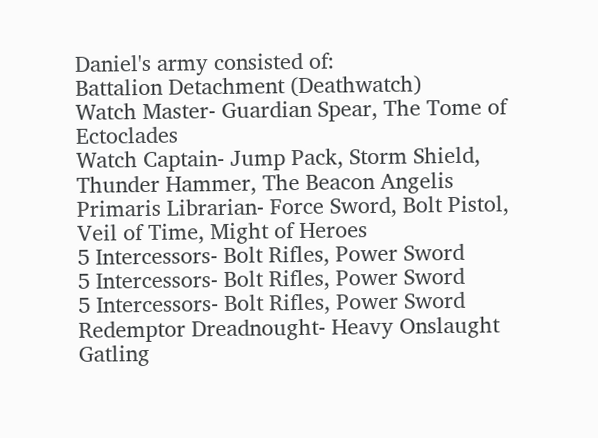Daniel's army consisted of:
Battalion Detachment (Deathwatch)
Watch Master- Guardian Spear, The Tome of Ectoclades
Watch Captain- Jump Pack, Storm Shield, Thunder Hammer, The Beacon Angelis
Primaris Librarian- Force Sword, Bolt Pistol, Veil of Time, Might of Heroes
5 Intercessors- Bolt Rifles, Power Sword
5 Intercessors- Bolt Rifles, Power Sword
5 Intercessors- Bolt Rifles, Power Sword
Redemptor Dreadnought- Heavy Onslaught Gatling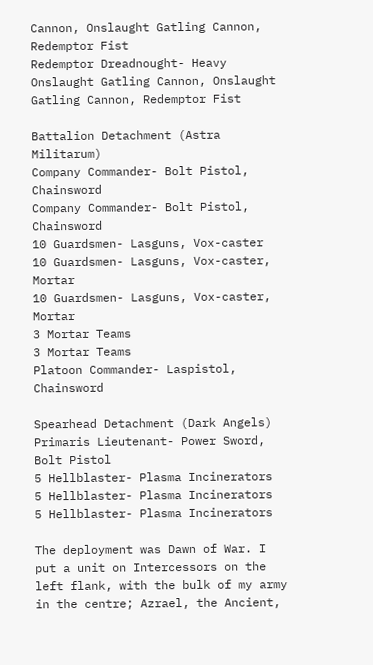Cannon, Onslaught Gatling Cannon, Redemptor Fist
Redemptor Dreadnought- Heavy Onslaught Gatling Cannon, Onslaught Gatling Cannon, Redemptor Fist

Battalion Detachment (Astra Militarum)
Company Commander- Bolt Pistol, Chainsword
Company Commander- Bolt Pistol, Chainsword
10 Guardsmen- Lasguns, Vox-caster
10 Guardsmen- Lasguns, Vox-caster, Mortar
10 Guardsmen- Lasguns, Vox-caster, Mortar
3 Mortar Teams
3 Mortar Teams
Platoon Commander- Laspistol, Chainsword

Spearhead Detachment (Dark Angels)
Primaris Lieutenant- Power Sword, Bolt Pistol
5 Hellblaster- Plasma Incinerators
5 Hellblaster- Plasma Incinerators
5 Hellblaster- Plasma Incinerators

The deployment was Dawn of War. I put a unit on Intercessors on the left flank, with the bulk of my army in the centre; Azrael, the Ancient,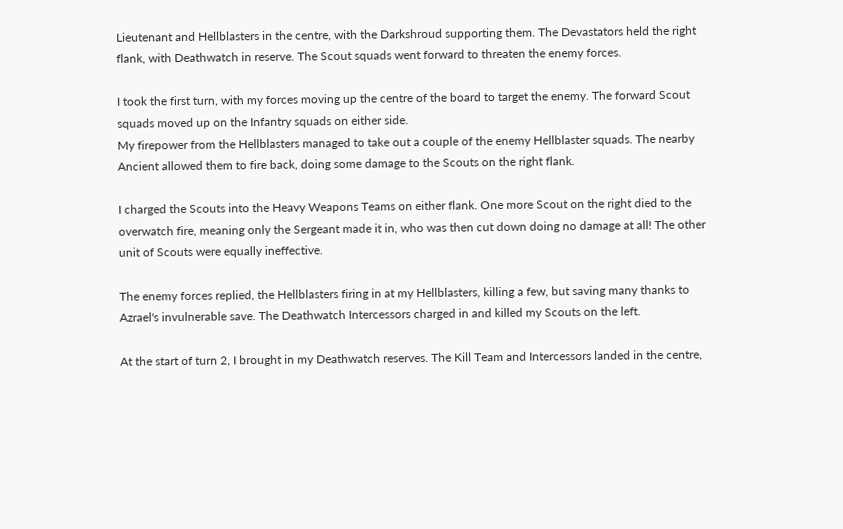Lieutenant and Hellblasters in the centre, with the Darkshroud supporting them. The Devastators held the right flank, with Deathwatch in reserve. The Scout squads went forward to threaten the enemy forces.

I took the first turn, with my forces moving up the centre of the board to target the enemy. The forward Scout squads moved up on the Infantry squads on either side.
My firepower from the Hellblasters managed to take out a couple of the enemy Hellblaster squads. The nearby Ancient allowed them to fire back, doing some damage to the Scouts on the right flank.

I charged the Scouts into the Heavy Weapons Teams on either flank. One more Scout on the right died to the overwatch fire, meaning only the Sergeant made it in, who was then cut down doing no damage at all! The other unit of Scouts were equally ineffective.

The enemy forces replied, the Hellblasters firing in at my Hellblasters, killing a few, but saving many thanks to Azrael's invulnerable save. The Deathwatch Intercessors charged in and killed my Scouts on the left.

At the start of turn 2, I brought in my Deathwatch reserves. The Kill Team and Intercessors landed in the centre,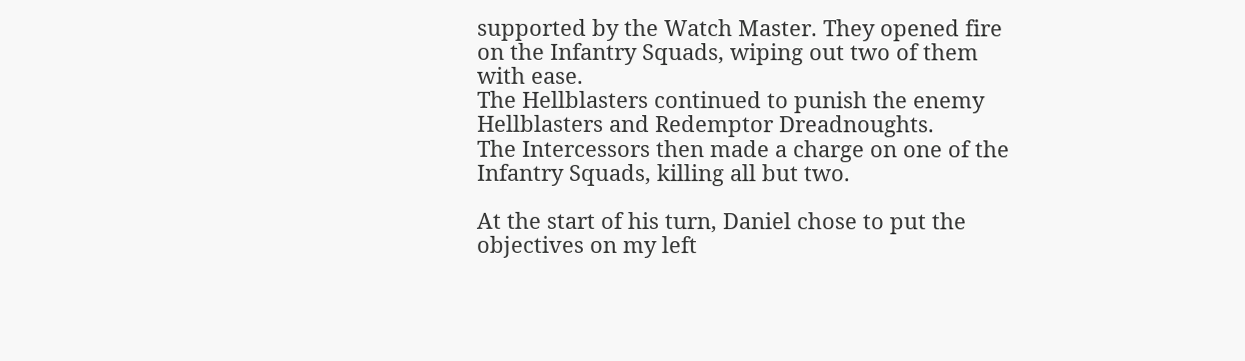supported by the Watch Master. They opened fire on the Infantry Squads, wiping out two of them with ease.
The Hellblasters continued to punish the enemy Hellblasters and Redemptor Dreadnoughts.
The Intercessors then made a charge on one of the Infantry Squads, killing all but two.

At the start of his turn, Daniel chose to put the objectives on my left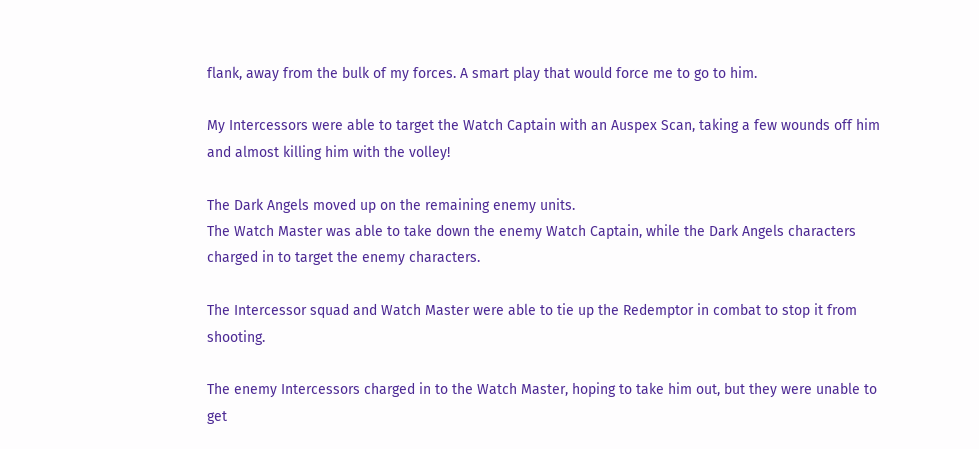flank, away from the bulk of my forces. A smart play that would force me to go to him.

My Intercessors were able to target the Watch Captain with an Auspex Scan, taking a few wounds off him and almost killing him with the volley!

The Dark Angels moved up on the remaining enemy units.
The Watch Master was able to take down the enemy Watch Captain, while the Dark Angels characters charged in to target the enemy characters.

The Intercessor squad and Watch Master were able to tie up the Redemptor in combat to stop it from shooting.

The enemy Intercessors charged in to the Watch Master, hoping to take him out, but they were unable to get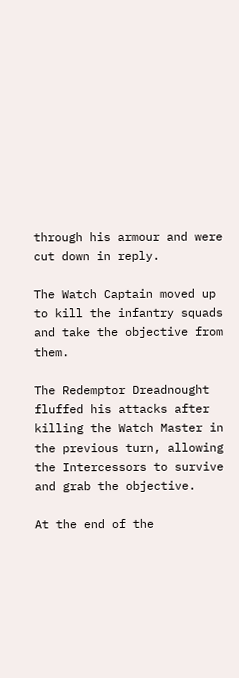through his armour and were cut down in reply.

The Watch Captain moved up to kill the infantry squads and take the objective from them.

The Redemptor Dreadnought fluffed his attacks after killing the Watch Master in the previous turn, allowing the Intercessors to survive and grab the objective.

At the end of the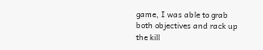game, I was able to grab both objectives and rack up the kill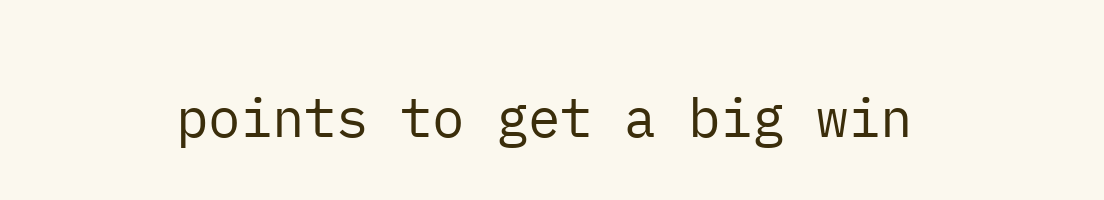points to get a big win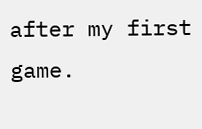after my first game.